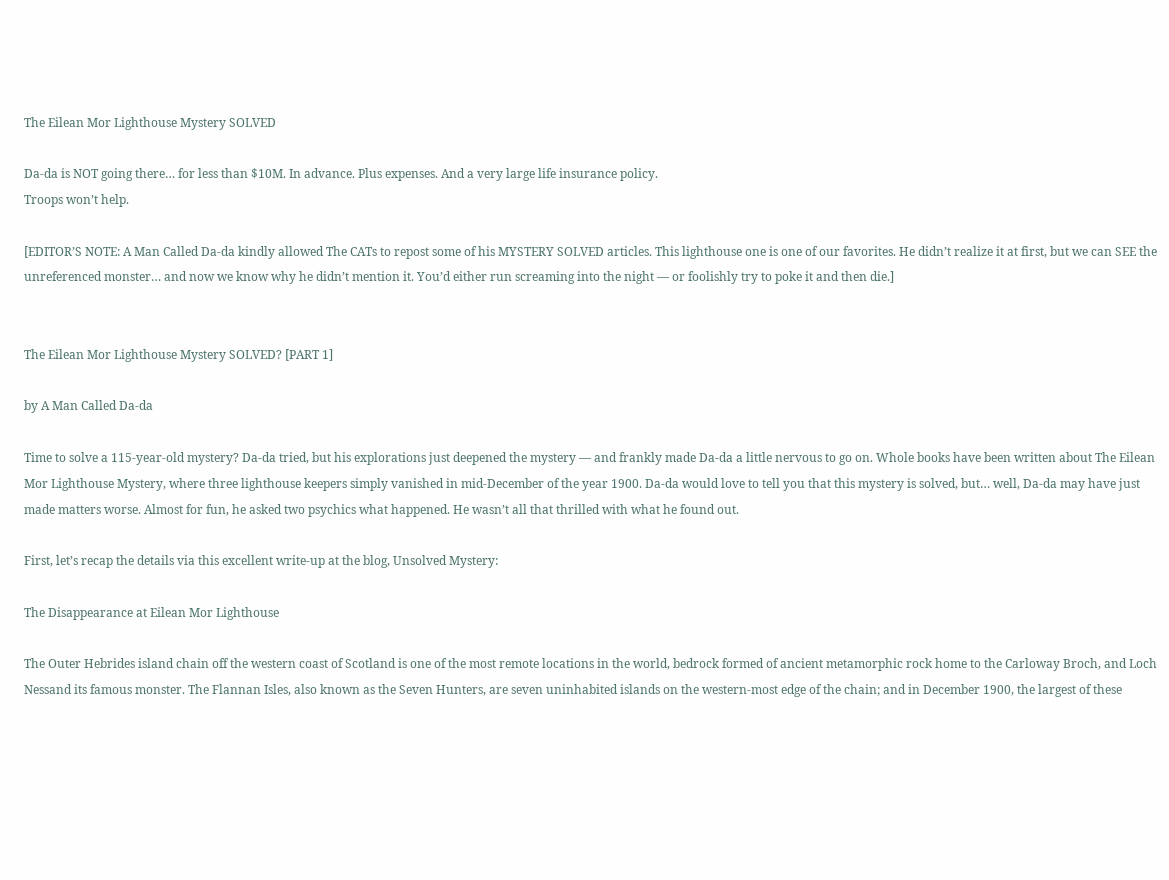The Eilean Mor Lighthouse Mystery SOLVED

Da-da is NOT going there… for less than $10M. In advance. Plus expenses. And a very large life insurance policy.
Troops won’t help.

[EDITOR’S NOTE: A Man Called Da-da kindly allowed The CATs to repost some of his MYSTERY SOLVED articles. This lighthouse one is one of our favorites. He didn’t realize it at first, but we can SEE the unreferenced monster… and now we know why he didn’t mention it. You’d either run screaming into the night — or foolishly try to poke it and then die.]


The Eilean Mor Lighthouse Mystery SOLVED? [PART 1]

by A Man Called Da-da

Time to solve a 115-year-old mystery? Da-da tried, but his explorations just deepened the mystery — and frankly made Da-da a little nervous to go on. Whole books have been written about The Eilean Mor Lighthouse Mystery, where three lighthouse keepers simply vanished in mid-December of the year 1900. Da-da would love to tell you that this mystery is solved, but… well, Da-da may have just made matters worse. Almost for fun, he asked two psychics what happened. He wasn’t all that thrilled with what he found out.

First, let’s recap the details via this excellent write-up at the blog, Unsolved Mystery:

The Disappearance at Eilean Mor Lighthouse

The Outer Hebrides island chain off the western coast of Scotland is one of the most remote locations in the world, bedrock formed of ancient metamorphic rock home to the Carloway Broch, and Loch Nessand its famous monster. The Flannan Isles, also known as the Seven Hunters, are seven uninhabited islands on the western-most edge of the chain; and in December 1900, the largest of these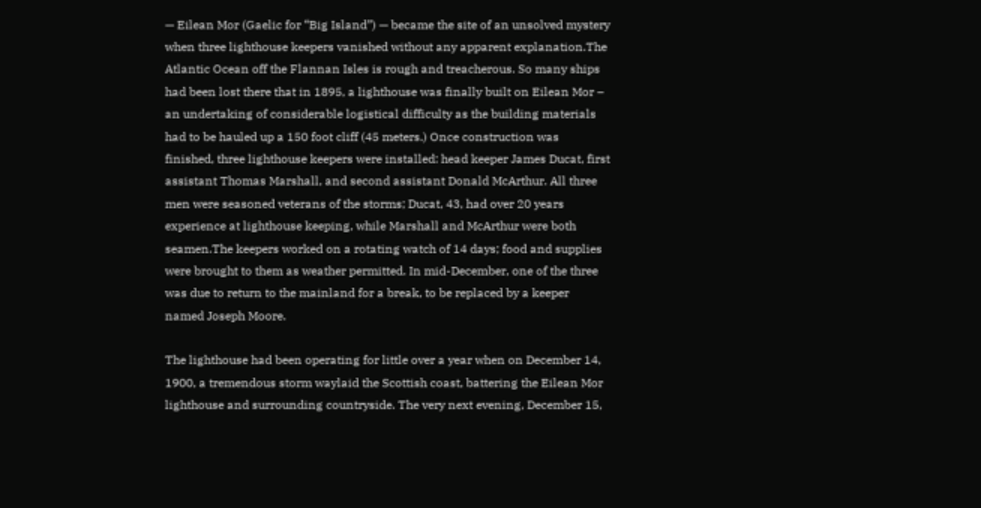— Eilean Mor (Gaelic for “Big Island”) — became the site of an unsolved mystery when three lighthouse keepers vanished without any apparent explanation.The Atlantic Ocean off the Flannan Isles is rough and treacherous. So many ships had been lost there that in 1895, a lighthouse was finally built on Eilean Mor – an undertaking of considerable logistical difficulty as the building materials had to be hauled up a 150 foot cliff (45 meters.) Once construction was finished, three lighthouse keepers were installed: head keeper James Ducat, first assistant Thomas Marshall, and second assistant Donald McArthur. All three men were seasoned veterans of the storms; Ducat, 43, had over 20 years experience at lighthouse keeping, while Marshall and McArthur were both seamen.The keepers worked on a rotating watch of 14 days; food and supplies were brought to them as weather permitted. In mid-December, one of the three was due to return to the mainland for a break, to be replaced by a keeper named Joseph Moore.

The lighthouse had been operating for little over a year when on December 14, 1900, a tremendous storm waylaid the Scottish coast, battering the Eilean Mor lighthouse and surrounding countryside. The very next evening, December 15,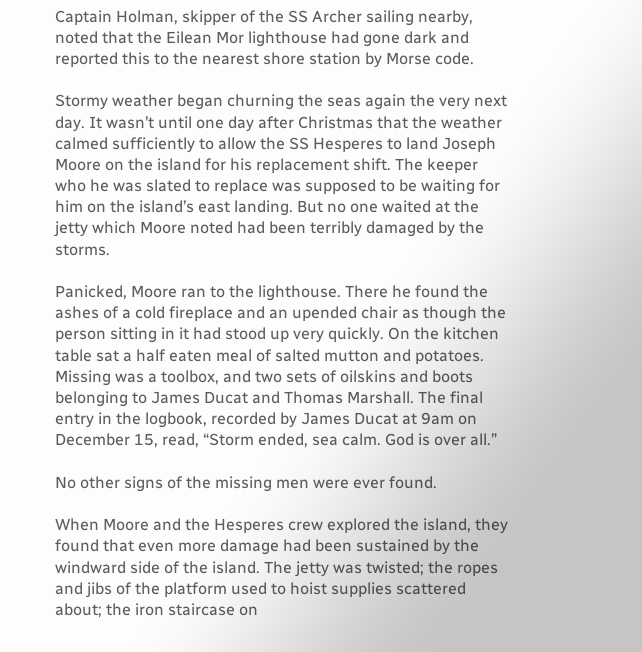Captain Holman, skipper of the SS Archer sailing nearby, noted that the Eilean Mor lighthouse had gone dark and reported this to the nearest shore station by Morse code.

Stormy weather began churning the seas again the very next day. It wasn’t until one day after Christmas that the weather calmed sufficiently to allow the SS Hesperes to land Joseph Moore on the island for his replacement shift. The keeper who he was slated to replace was supposed to be waiting for him on the island’s east landing. But no one waited at the jetty which Moore noted had been terribly damaged by the storms.

Panicked, Moore ran to the lighthouse. There he found the ashes of a cold fireplace and an upended chair as though the person sitting in it had stood up very quickly. On the kitchen table sat a half eaten meal of salted mutton and potatoes. Missing was a toolbox, and two sets of oilskins and boots belonging to James Ducat and Thomas Marshall. The final entry in the logbook, recorded by James Ducat at 9am on December 15, read, “Storm ended, sea calm. God is over all.”

No other signs of the missing men were ever found.

When Moore and the Hesperes crew explored the island, they found that even more damage had been sustained by the windward side of the island. The jetty was twisted; the ropes and jibs of the platform used to hoist supplies scattered about; the iron staircase on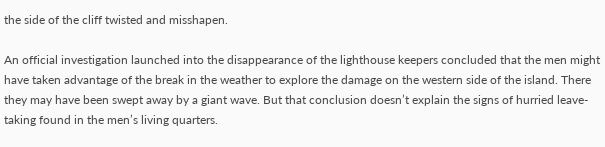the side of the cliff twisted and misshapen.

An official investigation launched into the disappearance of the lighthouse keepers concluded that the men might have taken advantage of the break in the weather to explore the damage on the western side of the island. There they may have been swept away by a giant wave. But that conclusion doesn’t explain the signs of hurried leave-taking found in the men’s living quarters.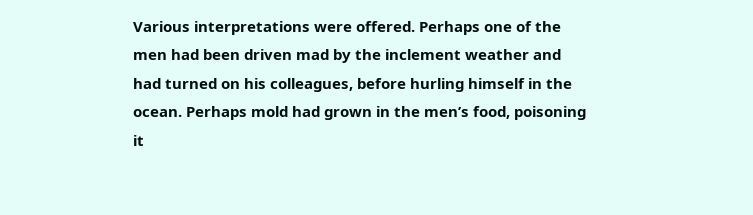Various interpretations were offered. Perhaps one of the men had been driven mad by the inclement weather and had turned on his colleagues, before hurling himself in the ocean. Perhaps mold had grown in the men’s food, poisoning it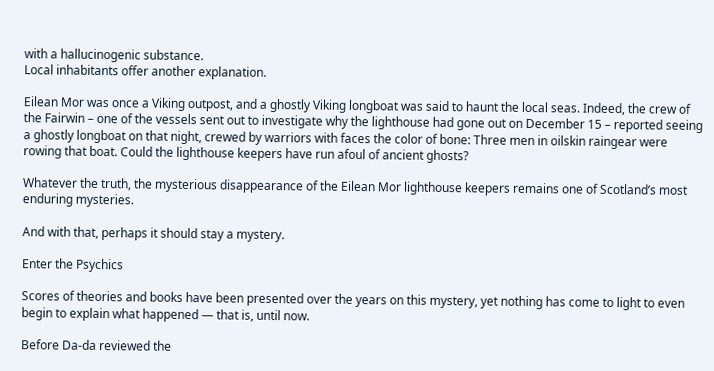with a hallucinogenic substance.
Local inhabitants offer another explanation.

Eilean Mor was once a Viking outpost, and a ghostly Viking longboat was said to haunt the local seas. Indeed, the crew of the Fairwin – one of the vessels sent out to investigate why the lighthouse had gone out on December 15 – reported seeing a ghostly longboat on that night, crewed by warriors with faces the color of bone: Three men in oilskin raingear were rowing that boat. Could the lighthouse keepers have run afoul of ancient ghosts?

Whatever the truth, the mysterious disappearance of the Eilean Mor lighthouse keepers remains one of Scotland’s most enduring mysteries.

And with that, perhaps it should stay a mystery.

Enter the Psychics

Scores of theories and books have been presented over the years on this mystery, yet nothing has come to light to even begin to explain what happened — that is, until now.

Before Da-da reviewed the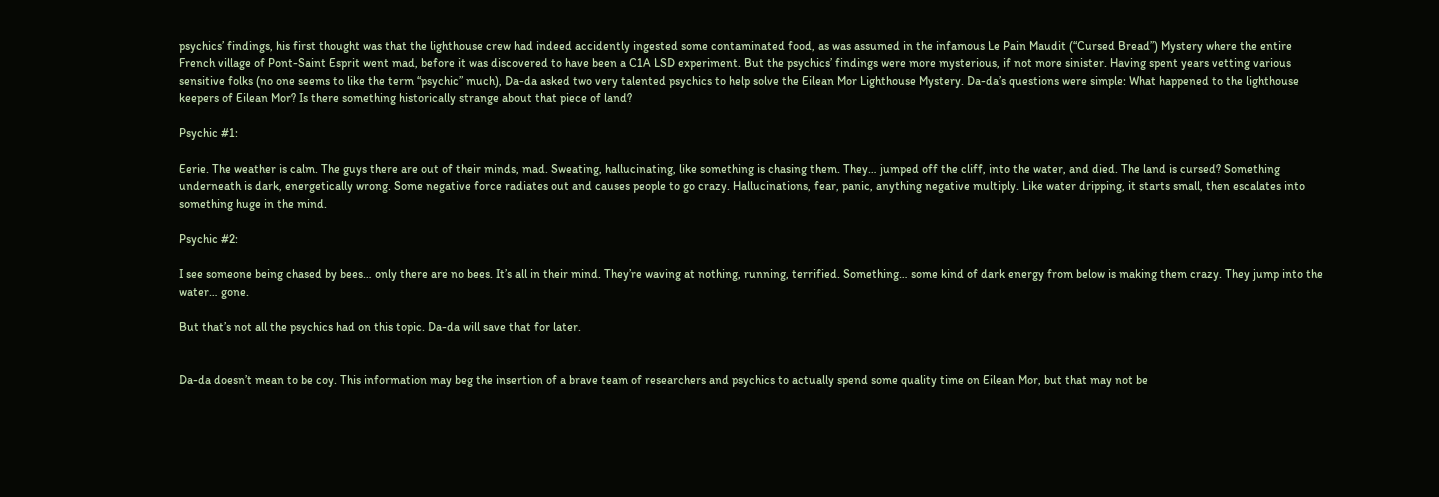psychics’ findings, his first thought was that the lighthouse crew had indeed accidently ingested some contaminated food, as was assumed in the infamous Le Pain Maudit (“Cursed Bread”) Mystery where the entire French village of Pont-Saint Esprit went mad, before it was discovered to have been a C1A LSD experiment. But the psychics’ findings were more mysterious, if not more sinister. Having spent years vetting various sensitive folks (no one seems to like the term “psychic” much), Da-da asked two very talented psychics to help solve the Eilean Mor Lighthouse Mystery. Da-da’s questions were simple: What happened to the lighthouse keepers of Eilean Mor? Is there something historically strange about that piece of land?

Psychic #1:

Eerie. The weather is calm. The guys there are out of their minds, mad. Sweating, hallucinating, like something is chasing them. They… jumped off the cliff, into the water, and died. The land is cursed? Something underneath is dark, energetically wrong. Some negative force radiates out and causes people to go crazy. Hallucinations, fear, panic, anything negative multiply. Like water dripping, it starts small, then escalates into something huge in the mind.

Psychic #2:

I see someone being chased by bees… only there are no bees. It’s all in their mind. They’re waving at nothing, running, terrified. Something… some kind of dark energy from below is making them crazy. They jump into the water… gone.

But that’s not all the psychics had on this topic. Da-da will save that for later.


Da-da doesn’t mean to be coy. This information may beg the insertion of a brave team of researchers and psychics to actually spend some quality time on Eilean Mor, but that may not be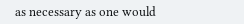as necessary as one would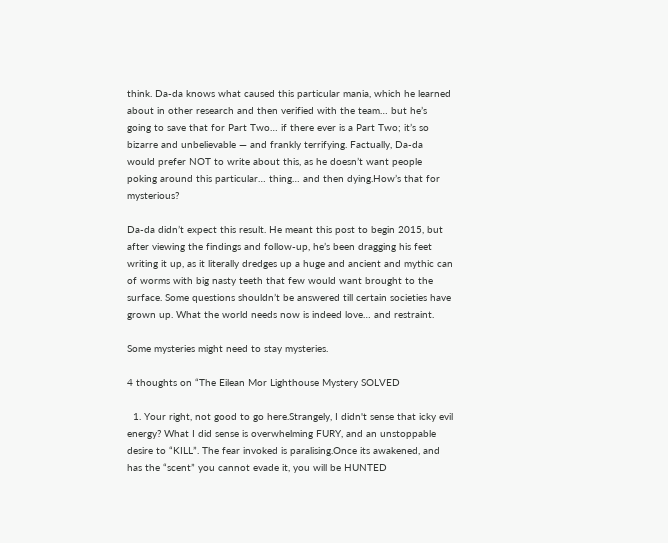think. Da-da knows what caused this particular mania, which he learned about in other research and then verified with the team… but he’s going to save that for Part Two… if there ever is a Part Two; it’s so bizarre and unbelievable — and frankly terrifying. Factually, Da-da would prefer NOT to write about this, as he doesn’t want people poking around this particular… thing… and then dying.How’s that for mysterious?

Da-da didn’t expect this result. He meant this post to begin 2015, but after viewing the findings and follow-up, he’s been dragging his feet writing it up, as it literally dredges up a huge and ancient and mythic can of worms with big nasty teeth that few would want brought to the surface. Some questions shouldn’t be answered till certain societies have grown up. What the world needs now is indeed love… and restraint.

Some mysteries might need to stay mysteries.

4 thoughts on “The Eilean Mor Lighthouse Mystery SOLVED

  1. Your right, not good to go here.Strangely, I didn't sense that icky evil energy? What I did sense is overwhelming FURY, and an unstoppable desire to “KILL”. The fear invoked is paralising.Once its awakened, and has the “scent” you cannot evade it, you will be HUNTED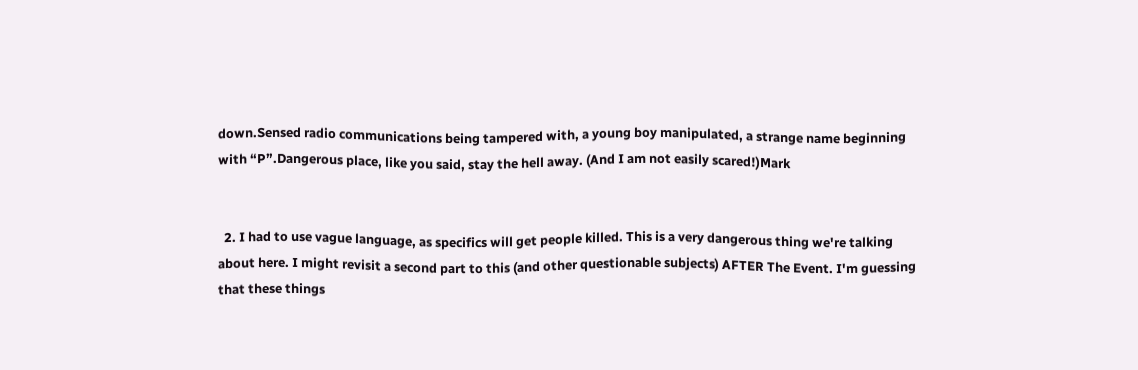down.Sensed radio communications being tampered with, a young boy manipulated, a strange name beginning with “P”.Dangerous place, like you said, stay the hell away. (And I am not easily scared!)Mark


  2. I had to use vague language, as specifics will get people killed. This is a very dangerous thing we're talking about here. I might revisit a second part to this (and other questionable subjects) AFTER The Event. I'm guessing that these things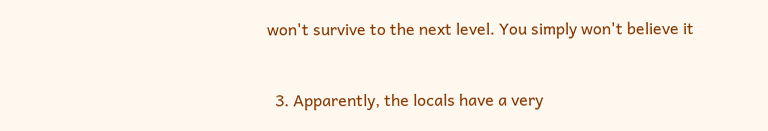won't survive to the next level. You simply won't believe it


  3. Apparently, the locals have a very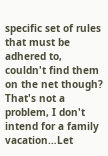specific set of rules that must be adhered to, couldn't find them on the net though? That's not a problem, I don't intend for a family vacation…Let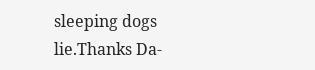sleeping dogs lie.Thanks Da-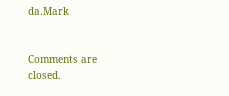da.Mark


Comments are closed.